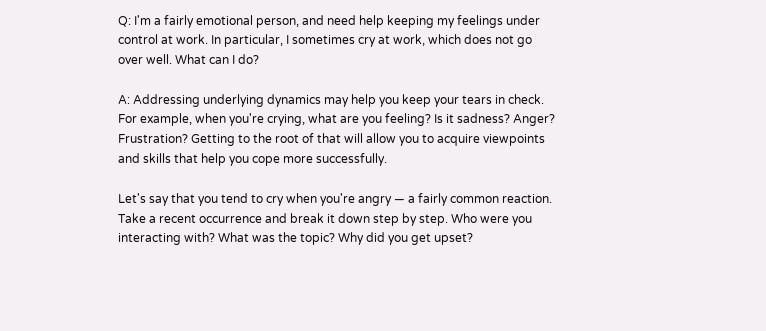Q: I'm a fairly emotional person, and need help keeping my feelings under control at work. In particular, I sometimes cry at work, which does not go over well. What can I do?

A: Addressing underlying dynamics may help you keep your tears in check. For example, when you're crying, what are you feeling? Is it sadness? Anger? Frustration? Getting to the root of that will allow you to acquire viewpoints and skills that help you cope more successfully.

Let's say that you tend to cry when you're angry — a fairly common reaction. Take a recent occurrence and break it down step by step. Who were you interacting with? What was the topic? Why did you get upset?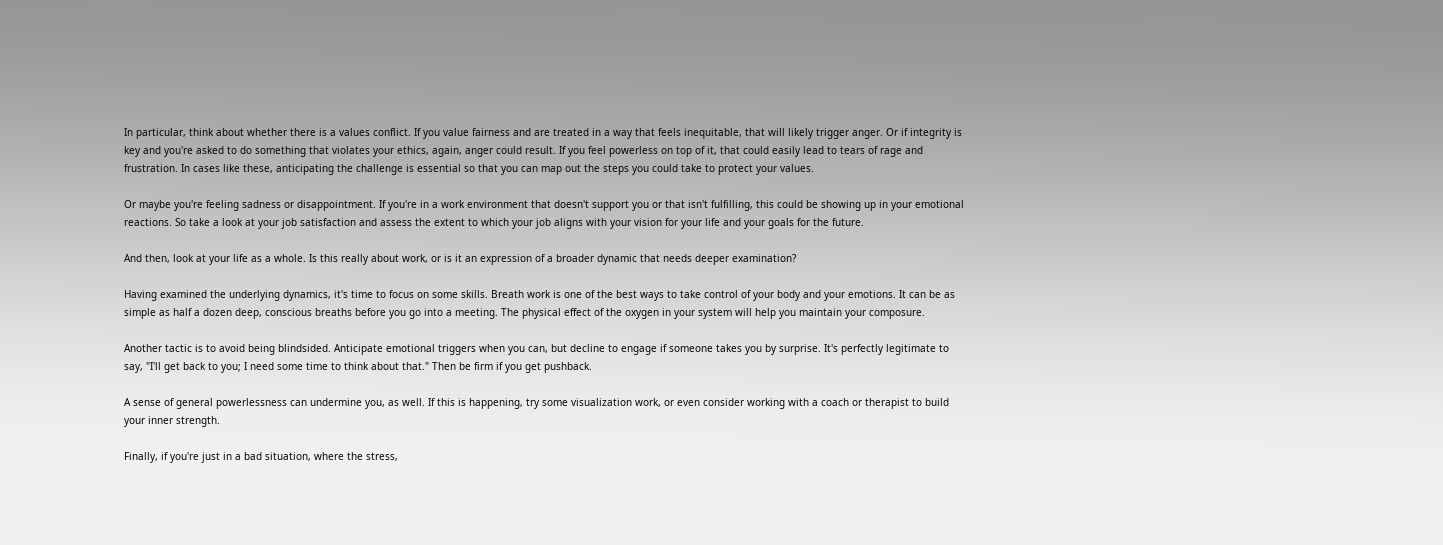In particular, think about whether there is a values conflict. If you value fairness and are treated in a way that feels inequitable, that will likely trigger anger. Or if integrity is key and you're asked to do something that violates your ethics, again, anger could result. If you feel powerless on top of it, that could easily lead to tears of rage and frustration. In cases like these, anticipating the challenge is essential so that you can map out the steps you could take to protect your values.

Or maybe you're feeling sadness or disappointment. If you're in a work environment that doesn't support you or that isn't fulfilling, this could be showing up in your emotional reactions. So take a look at your job satisfaction and assess the extent to which your job aligns with your vision for your life and your goals for the future.

And then, look at your life as a whole. Is this really about work, or is it an expression of a broader dynamic that needs deeper examination?

Having examined the underlying dynamics, it's time to focus on some skills. Breath work is one of the best ways to take control of your body and your emotions. It can be as simple as half a dozen deep, conscious breaths before you go into a meeting. The physical effect of the oxygen in your system will help you maintain your composure.

Another tactic is to avoid being blindsided. Anticipate emotional triggers when you can, but decline to engage if someone takes you by surprise. It's perfectly legitimate to say, "I'll get back to you; I need some time to think about that." Then be firm if you get pushback.

A sense of general powerlessness can undermine you, as well. If this is happening, try some visualization work, or even consider working with a coach or therapist to build your inner strength.

Finally, if you're just in a bad situation, where the stress,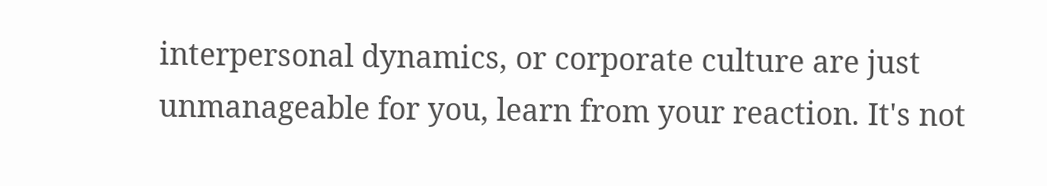interpersonal dynamics, or corporate culture are just unmanageable for you, learn from your reaction. It's not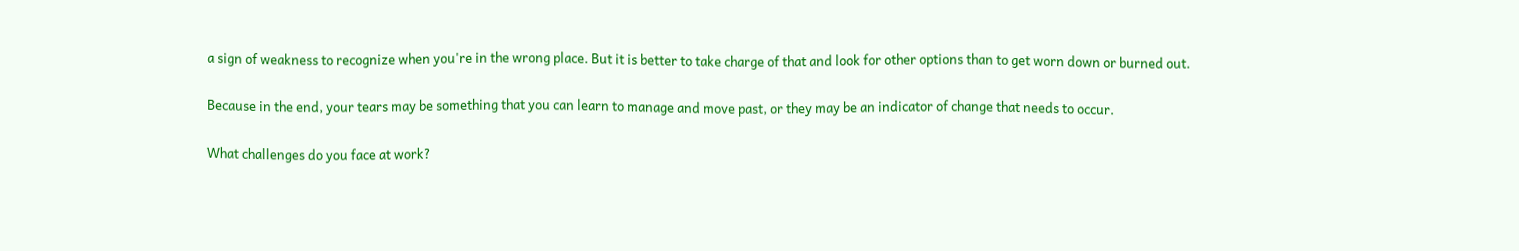a sign of weakness to recognize when you're in the wrong place. But it is better to take charge of that and look for other options than to get worn down or burned out.

Because in the end, your tears may be something that you can learn to manage and move past, or they may be an indicator of change that needs to occur.

What challenges do you face at work?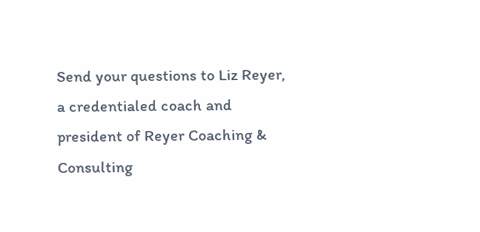Send your questions to Liz Reyer, a credentialed coach and president of Reyer Coaching & Consulting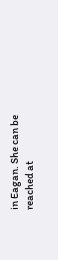in Eagan. She can be reached at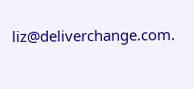liz@deliverchange.com.